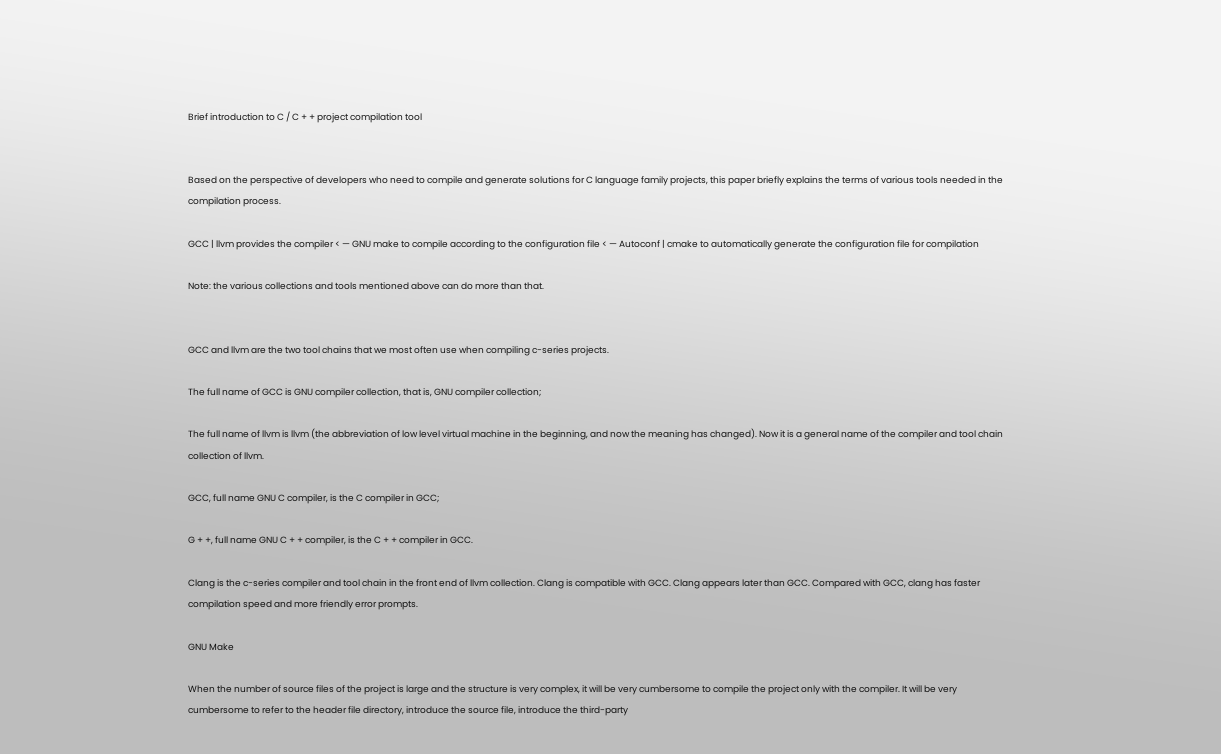Brief introduction to C / C + + project compilation tool


Based on the perspective of developers who need to compile and generate solutions for C language family projects, this paper briefly explains the terms of various tools needed in the compilation process.

GCC | llvm provides the compiler < — GNU make to compile according to the configuration file < — Autoconf | cmake to automatically generate the configuration file for compilation

Note: the various collections and tools mentioned above can do more than that.


GCC and llvm are the two tool chains that we most often use when compiling c-series projects.

The full name of GCC is GNU compiler collection, that is, GNU compiler collection;

The full name of llvm is llvm (the abbreviation of low level virtual machine in the beginning, and now the meaning has changed). Now it is a general name of the compiler and tool chain collection of llvm.

GCC, full name GNU C compiler, is the C compiler in GCC;

G + +, full name GNU C + + compiler, is the C + + compiler in GCC.

Clang is the c-series compiler and tool chain in the front end of llvm collection. Clang is compatible with GCC. Clang appears later than GCC. Compared with GCC, clang has faster compilation speed and more friendly error prompts.

GNU Make

When the number of source files of the project is large and the structure is very complex, it will be very cumbersome to compile the project only with the compiler. It will be very cumbersome to refer to the header file directory, introduce the source file, introduce the third-party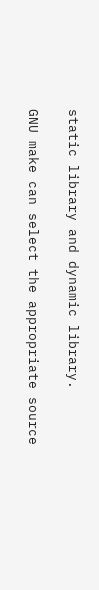static library and dynamic library.

GNU make can select the appropriate source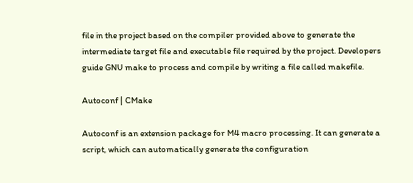file in the project based on the compiler provided above to generate the intermediate target file and executable file required by the project. Developers guide GNU make to process and compile by writing a file called makefile.

Autoconf | CMake

Autoconf is an extension package for M4 macro processing. It can generate a script, which can automatically generate the configuration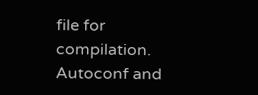file for compilation. Autoconf and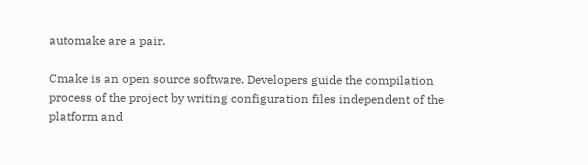automake are a pair.

Cmake is an open source software. Developers guide the compilation process of the project by writing configuration files independent of the platform and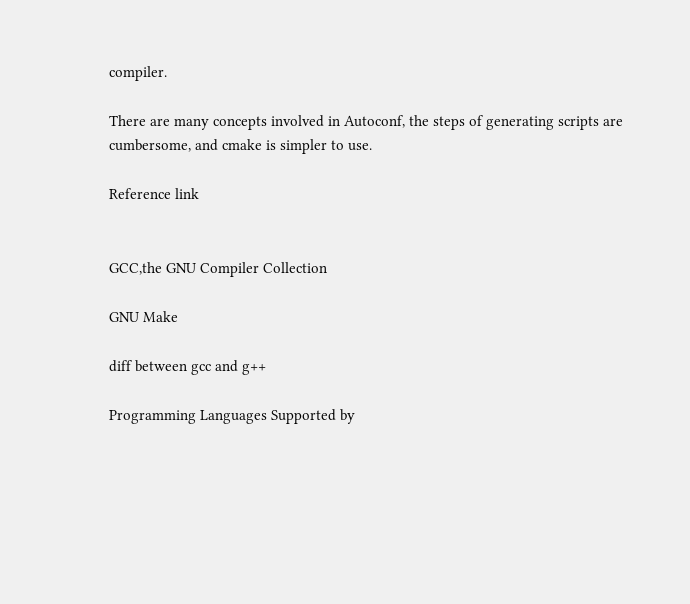compiler.

There are many concepts involved in Autoconf, the steps of generating scripts are cumbersome, and cmake is simpler to use.

Reference link


GCC,the GNU Compiler Collection

GNU Make

diff between gcc and g++

Programming Languages Supported by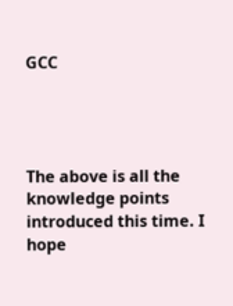GCC




The above is all the knowledge points introduced this time. I hope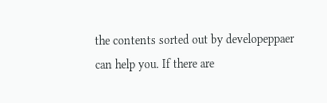the contents sorted out by developeppaer can help you. If there are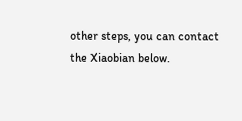other steps, you can contact the Xiaobian below.